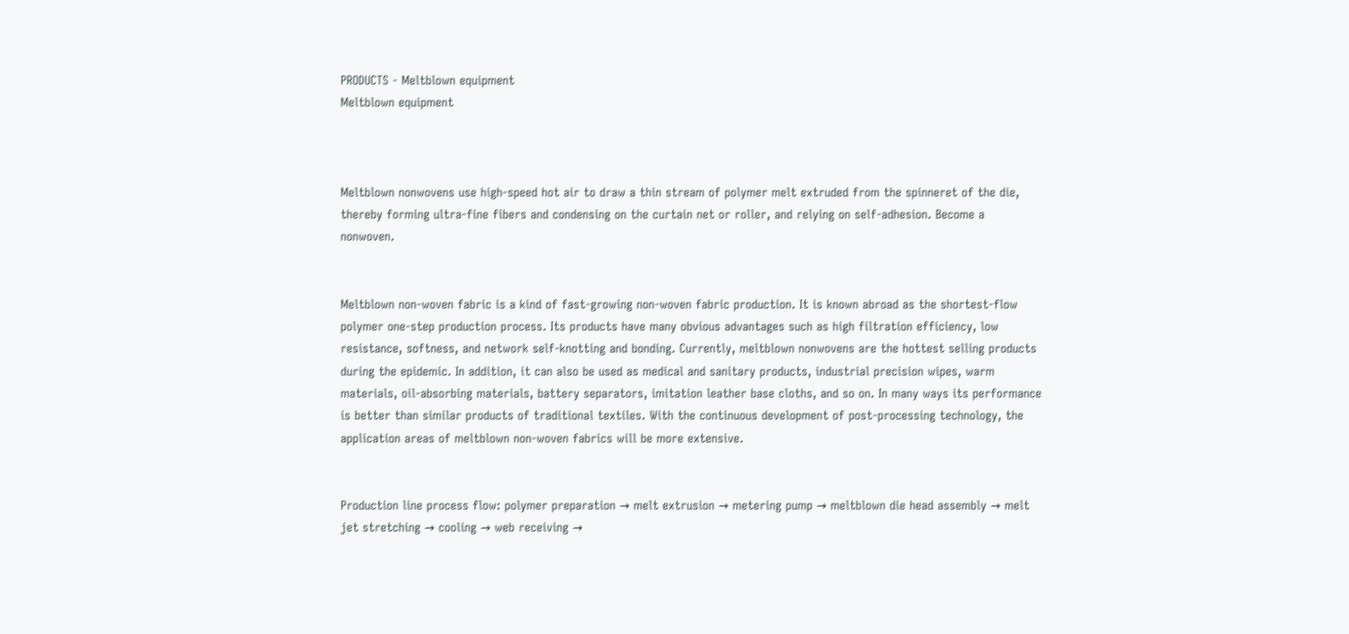PRODUCTS - Meltblown equipment
Meltblown equipment



Meltblown nonwovens use high-speed hot air to draw a thin stream of polymer melt extruded from the spinneret of the die, thereby forming ultra-fine fibers and condensing on the curtain net or roller, and relying on self-adhesion. Become a nonwoven.


Meltblown non-woven fabric is a kind of fast-growing non-woven fabric production. It is known abroad as the shortest-flow polymer one-step production process. Its products have many obvious advantages such as high filtration efficiency, low resistance, softness, and network self-knotting and bonding. Currently, meltblown nonwovens are the hottest selling products during the epidemic. In addition, it can also be used as medical and sanitary products, industrial precision wipes, warm materials, oil-absorbing materials, battery separators, imitation leather base cloths, and so on. In many ways its performance is better than similar products of traditional textiles. With the continuous development of post-processing technology, the application areas of meltblown non-woven fabrics will be more extensive.


Production line process flow: polymer preparation → melt extrusion → metering pump → meltblown die head assembly → melt jet stretching → cooling → web receiving →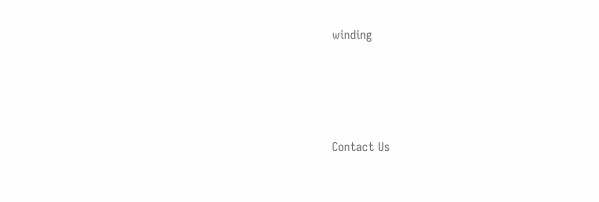winding




Contact Us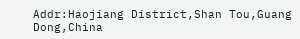Addr:Haojiang District,Shan Tou,Guang Dong,China